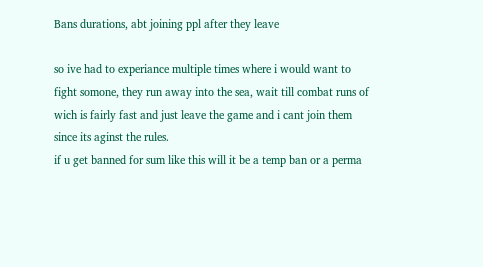Bans durations, abt joining ppl after they leave

so ive had to experiance multiple times where i would want to fight somone, they run away into the sea, wait till combat runs of wich is fairly fast and just leave the game and i cant join them since its aginst the rules.
if u get banned for sum like this will it be a temp ban or a perma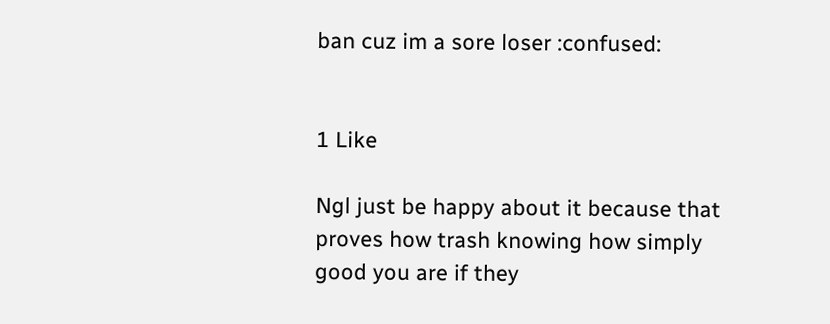ban cuz im a sore loser :confused:


1 Like

Ngl just be happy about it because that proves how trash knowing how simply good you are if they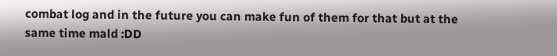combat log and in the future you can make fun of them for that but at the same time mald :DD